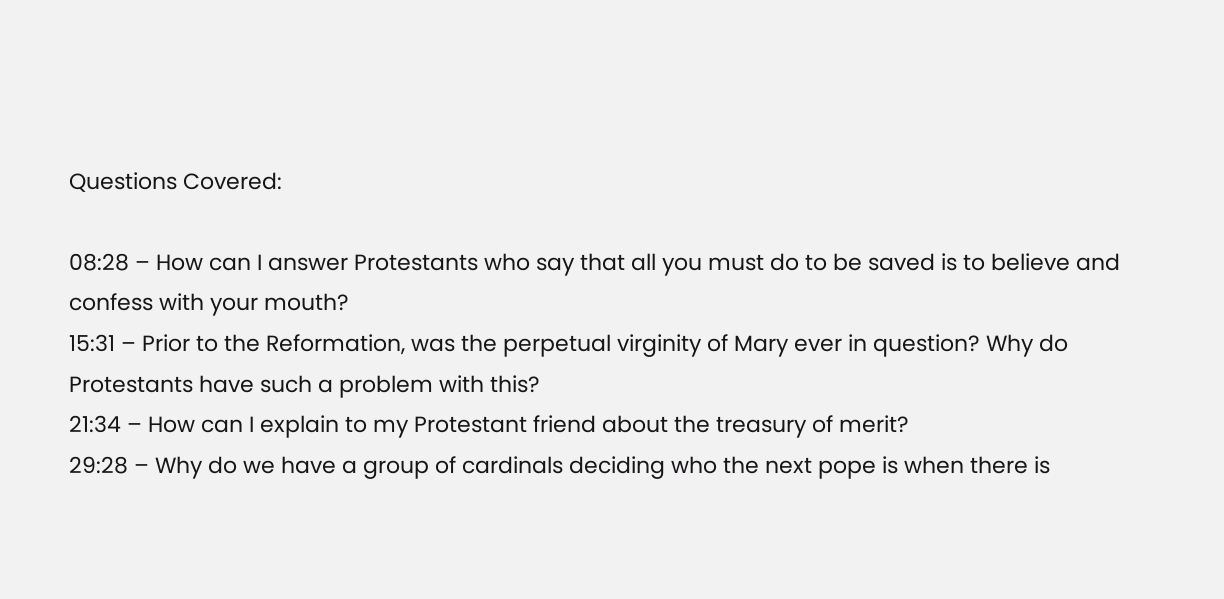Questions Covered:

08:28 – How can I answer Protestants who say that all you must do to be saved is to believe and confess with your mouth?
15:31 – Prior to the Reformation, was the perpetual virginity of Mary ever in question? Why do Protestants have such a problem with this?
21:34 – How can I explain to my Protestant friend about the treasury of merit?
29:28 – Why do we have a group of cardinals deciding who the next pope is when there is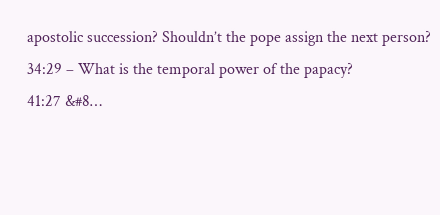apostolic succession? Shouldn’t the pope assign the next person?
34:29 – What is the temporal power of the papacy?
41:27 &#8…